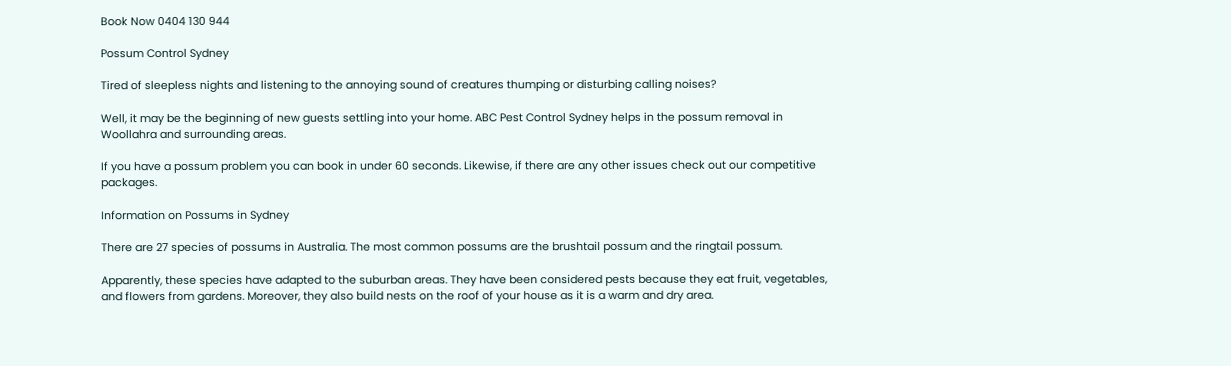Book Now 0404 130 944

Possum Control Sydney

Tired of sleepless nights and listening to the annoying sound of creatures thumping or disturbing calling noises?

Well, it may be the beginning of new guests settling into your home. ABC Pest Control Sydney helps in the possum removal in Woollahra and surrounding areas.

If you have a possum problem you can book in under 60 seconds. Likewise, if there are any other issues check out our competitive packages.

Information on Possums in Sydney

There are 27 species of possums in Australia. The most common possums are the brushtail possum and the ringtail possum.

Apparently, these species have adapted to the suburban areas. They have been considered pests because they eat fruit, vegetables, and flowers from gardens. Moreover, they also build nests on the roof of your house as it is a warm and dry area.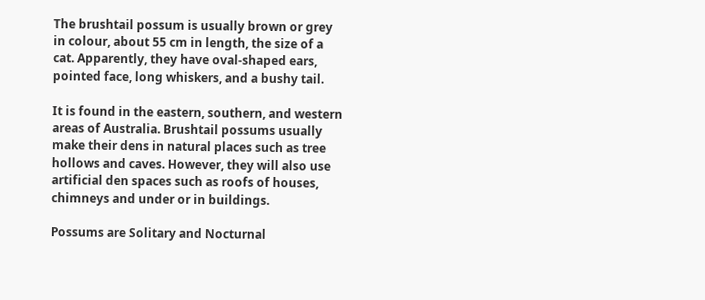The brushtail possum is usually brown or grey in colour, about 55 cm in length, the size of a cat. Apparently, they have oval-shaped ears, pointed face, long whiskers, and a bushy tail.

It is found in the eastern, southern, and western areas of Australia. Brushtail possums usually make their dens in natural places such as tree hollows and caves. However, they will also use artificial den spaces such as roofs of houses, chimneys and under or in buildings.

Possums are Solitary and Nocturnal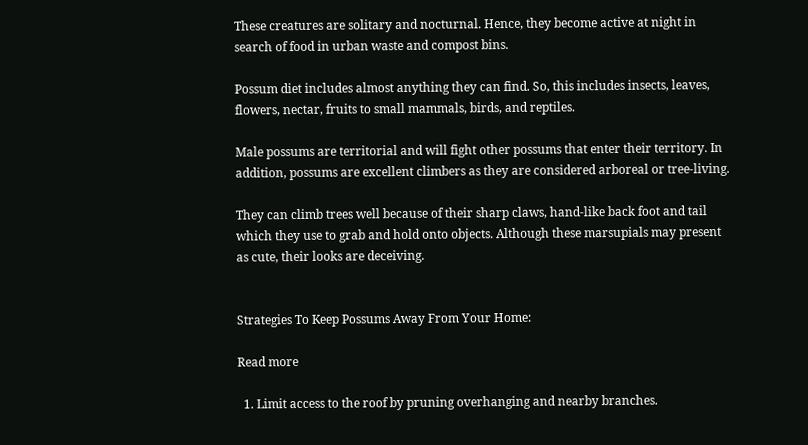These creatures are solitary and nocturnal. Hence, they become active at night in search of food in urban waste and compost bins.

Possum diet includes almost anything they can find. So, this includes insects, leaves, flowers, nectar, fruits to small mammals, birds, and reptiles.

Male possums are territorial and will fight other possums that enter their territory. In addition, possums are excellent climbers as they are considered arboreal or tree-living.

They can climb trees well because of their sharp claws, hand-like back foot and tail which they use to grab and hold onto objects. Although these marsupials may present as cute, their looks are deceiving.


Strategies To Keep Possums Away From Your Home:

Read more

  1. Limit access to the roof by pruning overhanging and nearby branches.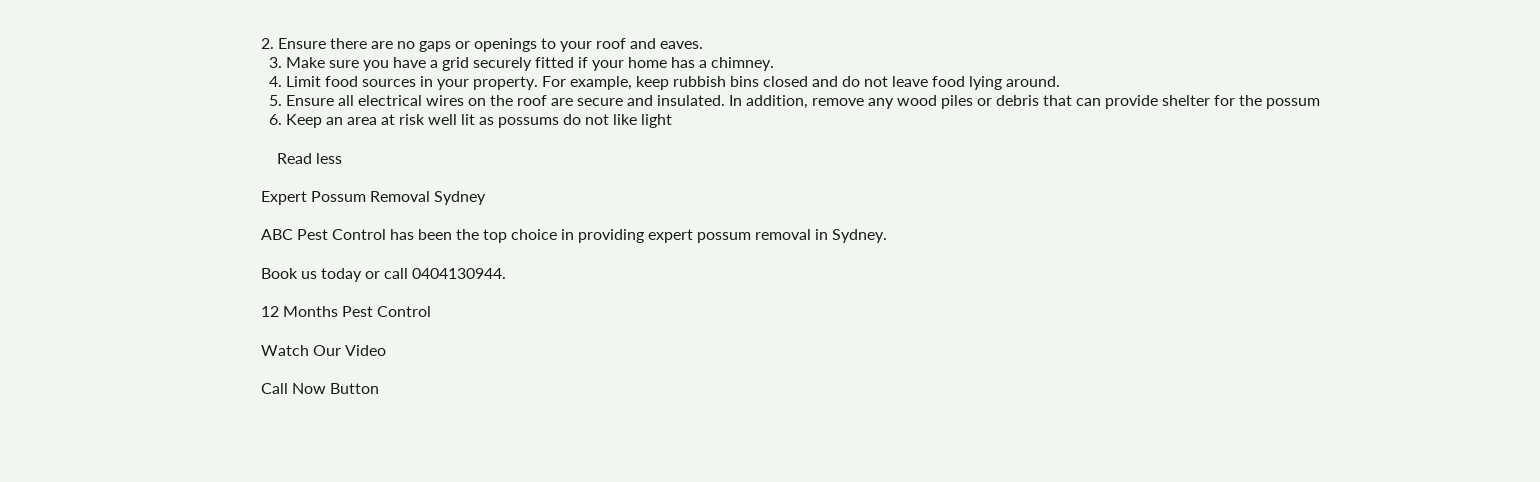2. Ensure there are no gaps or openings to your roof and eaves.
  3. Make sure you have a grid securely fitted if your home has a chimney.
  4. Limit food sources in your property. For example, keep rubbish bins closed and do not leave food lying around.
  5. Ensure all electrical wires on the roof are secure and insulated. In addition, remove any wood piles or debris that can provide shelter for the possum
  6. Keep an area at risk well lit as possums do not like light

    Read less

Expert Possum Removal Sydney

ABC Pest Control has been the top choice in providing expert possum removal in Sydney.

Book us today or call 0404130944.

12 Months Pest Control

Watch Our Video

Call Now Button